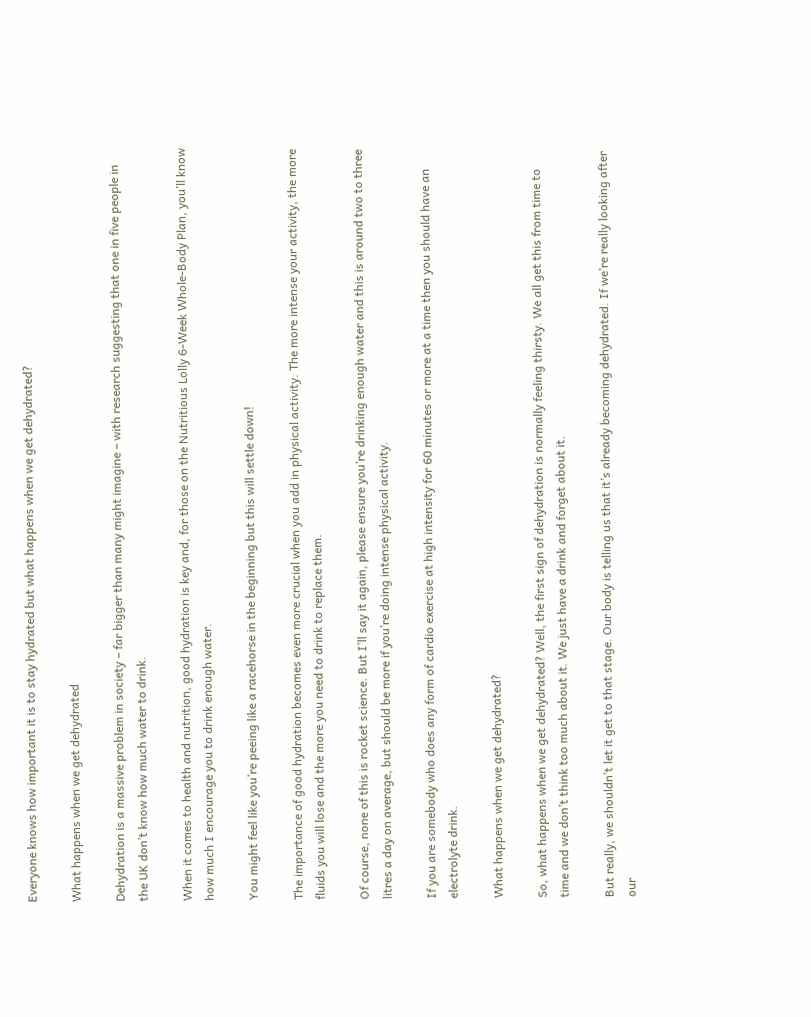Everyone knows how important it is to stay hydrated but what happens when we get dehydrated?

What happens when we get dehydrated

Dehydration is a massive problem in society – far bigger than many might imagine – with research suggesting that one in five people in the UK don’t know how much water to drink.

When it comes to health and nutrition, good hydration is key and, for those on the Nutritious Lolly 6-Week Whole-Body Plan, you’ll know how much I encourage you to drink enough water.

You might feel like you’re peeing like a racehorse in the beginning but this will settle down!

The importance of good hydration becomes even more crucial when you add in physical activity. The more intense your activity, the more fluids you will lose and the more you need to drink to replace them.

Of course, none of this is rocket science. But I’ll say it again, please ensure you’re drinking enough water and this is around two to three litres a day on average, but should be more if you’re doing intense physical activity.

If you are somebody who does any form of cardio exercise at high intensity for 60 minutes or more at a time then you should have an electrolyte drink.

What happens when we get dehydrated?

So, what happens when we get dehydrated? Well, the first sign of dehydration is normally feeling thirsty. We all get this from time to time and we don’t think too much about it. We just have a drink and forget about it.

But really, we shouldn’t let it get to that stage. Our body is telling us that it’s already becoming dehydrated. If we’re really looking after our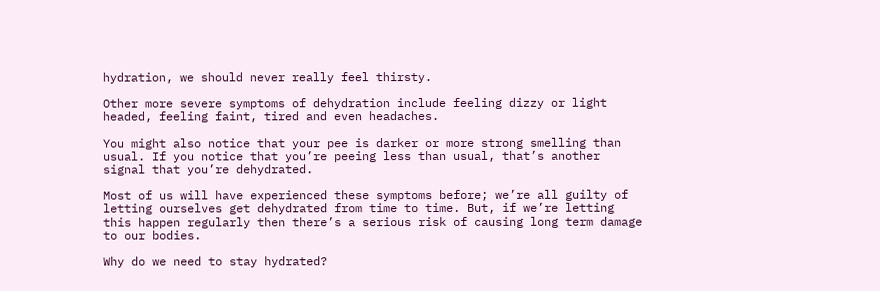hydration, we should never really feel thirsty.

Other more severe symptoms of dehydration include feeling dizzy or light headed, feeling faint, tired and even headaches.

You might also notice that your pee is darker or more strong smelling than usual. If you notice that you’re peeing less than usual, that’s another signal that you’re dehydrated.

Most of us will have experienced these symptoms before; we’re all guilty of letting ourselves get dehydrated from time to time. But, if we’re letting this happen regularly then there’s a serious risk of causing long term damage to our bodies.

Why do we need to stay hydrated?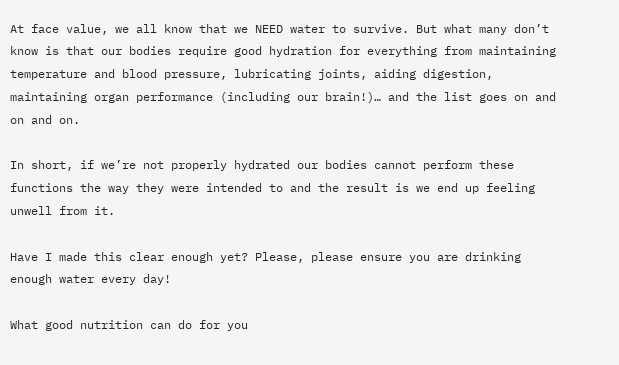At face value, we all know that we NEED water to survive. But what many don’t know is that our bodies require good hydration for everything from maintaining temperature and blood pressure, lubricating joints, aiding digestion, maintaining organ performance (including our brain!)… and the list goes on and on and on.

In short, if we’re not properly hydrated our bodies cannot perform these functions the way they were intended to and the result is we end up feeling unwell from it.

Have I made this clear enough yet? Please, please ensure you are drinking enough water every day!

What good nutrition can do for you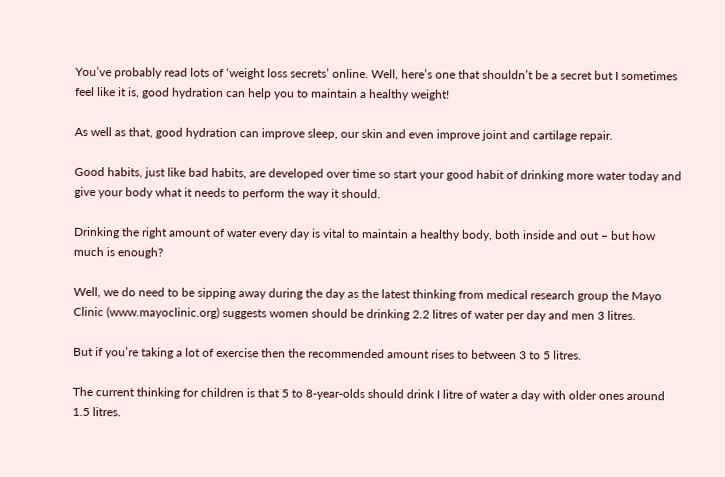You’ve probably read lots of ‘weight loss secrets’ online. Well, here’s one that shouldn’t be a secret but I sometimes feel like it is, good hydration can help you to maintain a healthy weight!

As well as that, good hydration can improve sleep, our skin and even improve joint and cartilage repair.

Good habits, just like bad habits, are developed over time so start your good habit of drinking more water today and give your body what it needs to perform the way it should.

Drinking the right amount of water every day is vital to maintain a healthy body, both inside and out – but how much is enough?

Well, we do need to be sipping away during the day as the latest thinking from medical research group the Mayo Clinic (www.mayoclinic.org) suggests women should be drinking 2.2 litres of water per day and men 3 litres.

But if you’re taking a lot of exercise then the recommended amount rises to between 3 to 5 litres.

The current thinking for children is that 5 to 8-year-olds should drink I litre of water a day with older ones around 1.5 litres.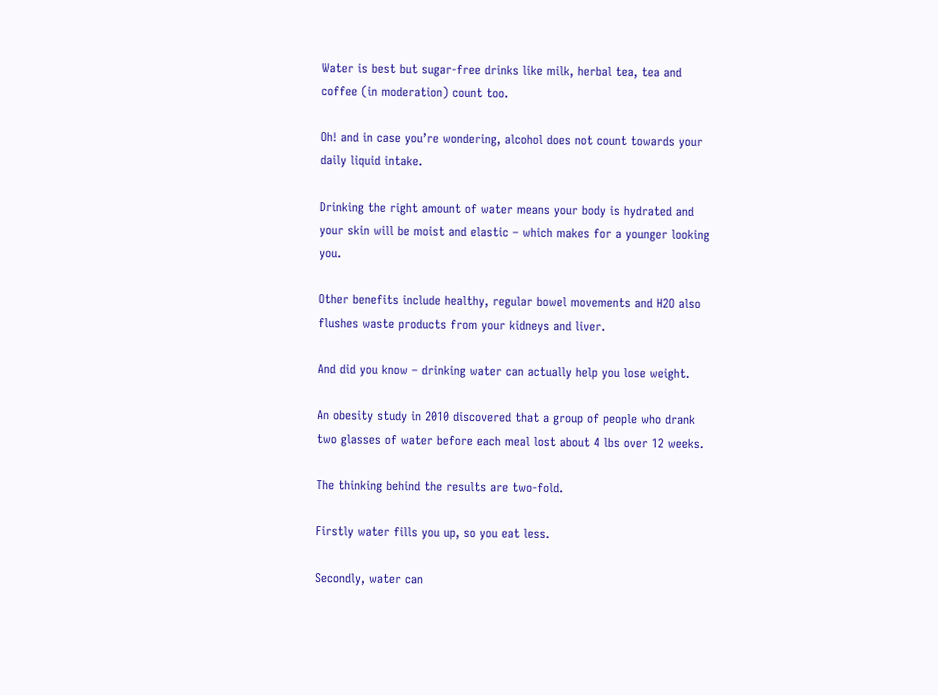Water is best but sugar-free drinks like milk, herbal tea, tea and coffee (in moderation) count too.

Oh! and in case you’re wondering, alcohol does not count towards your daily liquid intake.

Drinking the right amount of water means your body is hydrated and your skin will be moist and elastic – which makes for a younger looking you.

Other benefits include healthy, regular bowel movements and H2O also flushes waste products from your kidneys and liver.

And did you know – drinking water can actually help you lose weight.

An obesity study in 2010 discovered that a group of people who drank two glasses of water before each meal lost about 4 lbs over 12 weeks.

The thinking behind the results are two-fold.

Firstly water fills you up, so you eat less.

Secondly, water can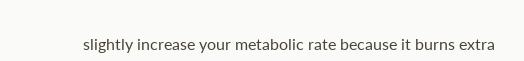slightly increase your metabolic rate because it burns extra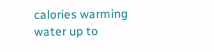calories warming water up to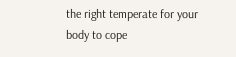the right temperate for your body to cope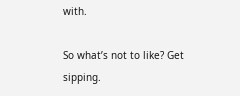with.

So what’s not to like? Get sipping.